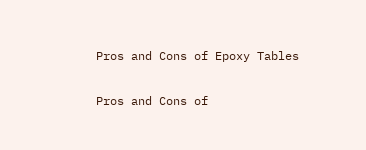Pros and Cons of Epoxy Tables

Pros and Cons of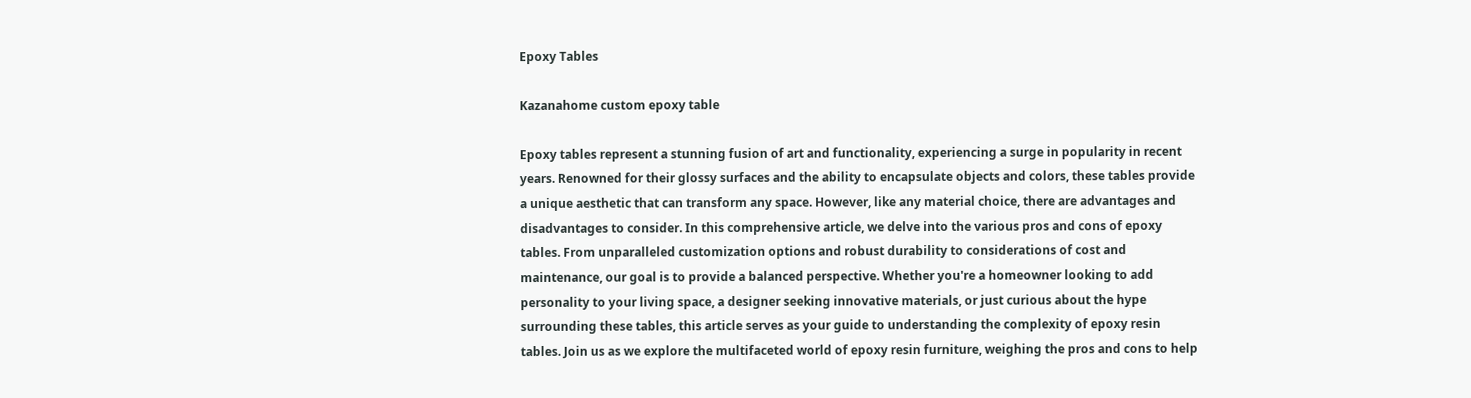Epoxy Tables

Kazanahome custom epoxy table

Epoxy tables represent a stunning fusion of art and functionality, experiencing a surge in popularity in recent years. Renowned for their glossy surfaces and the ability to encapsulate objects and colors, these tables provide a unique aesthetic that can transform any space. However, like any material choice, there are advantages and disadvantages to consider. In this comprehensive article, we delve into the various pros and cons of epoxy tables. From unparalleled customization options and robust durability to considerations of cost and maintenance, our goal is to provide a balanced perspective. Whether you're a homeowner looking to add personality to your living space, a designer seeking innovative materials, or just curious about the hype surrounding these tables, this article serves as your guide to understanding the complexity of epoxy resin tables. Join us as we explore the multifaceted world of epoxy resin furniture, weighing the pros and cons to help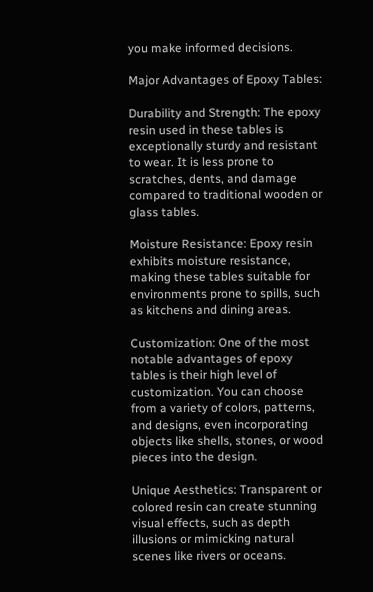you make informed decisions.

Major Advantages of Epoxy Tables:

Durability and Strength: The epoxy resin used in these tables is exceptionally sturdy and resistant to wear. It is less prone to scratches, dents, and damage compared to traditional wooden or glass tables.

Moisture Resistance: Epoxy resin exhibits moisture resistance, making these tables suitable for environments prone to spills, such as kitchens and dining areas.

Customization: One of the most notable advantages of epoxy tables is their high level of customization. You can choose from a variety of colors, patterns, and designs, even incorporating objects like shells, stones, or wood pieces into the design.

Unique Aesthetics: Transparent or colored resin can create stunning visual effects, such as depth illusions or mimicking natural scenes like rivers or oceans.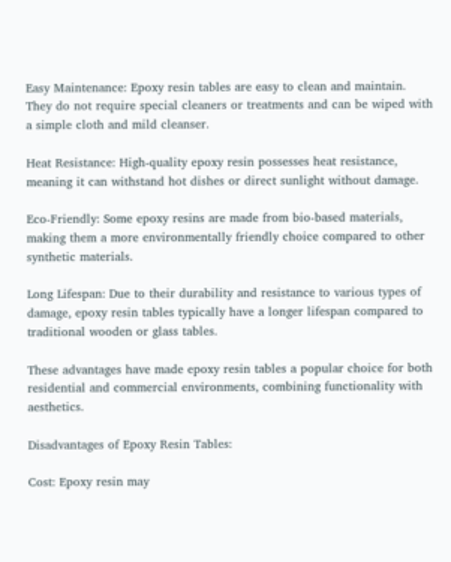Easy Maintenance: Epoxy resin tables are easy to clean and maintain. They do not require special cleaners or treatments and can be wiped with a simple cloth and mild cleanser.

Heat Resistance: High-quality epoxy resin possesses heat resistance, meaning it can withstand hot dishes or direct sunlight without damage.

Eco-Friendly: Some epoxy resins are made from bio-based materials, making them a more environmentally friendly choice compared to other synthetic materials.

Long Lifespan: Due to their durability and resistance to various types of damage, epoxy resin tables typically have a longer lifespan compared to traditional wooden or glass tables.

These advantages have made epoxy resin tables a popular choice for both residential and commercial environments, combining functionality with aesthetics.

Disadvantages of Epoxy Resin Tables:

Cost: Epoxy resin may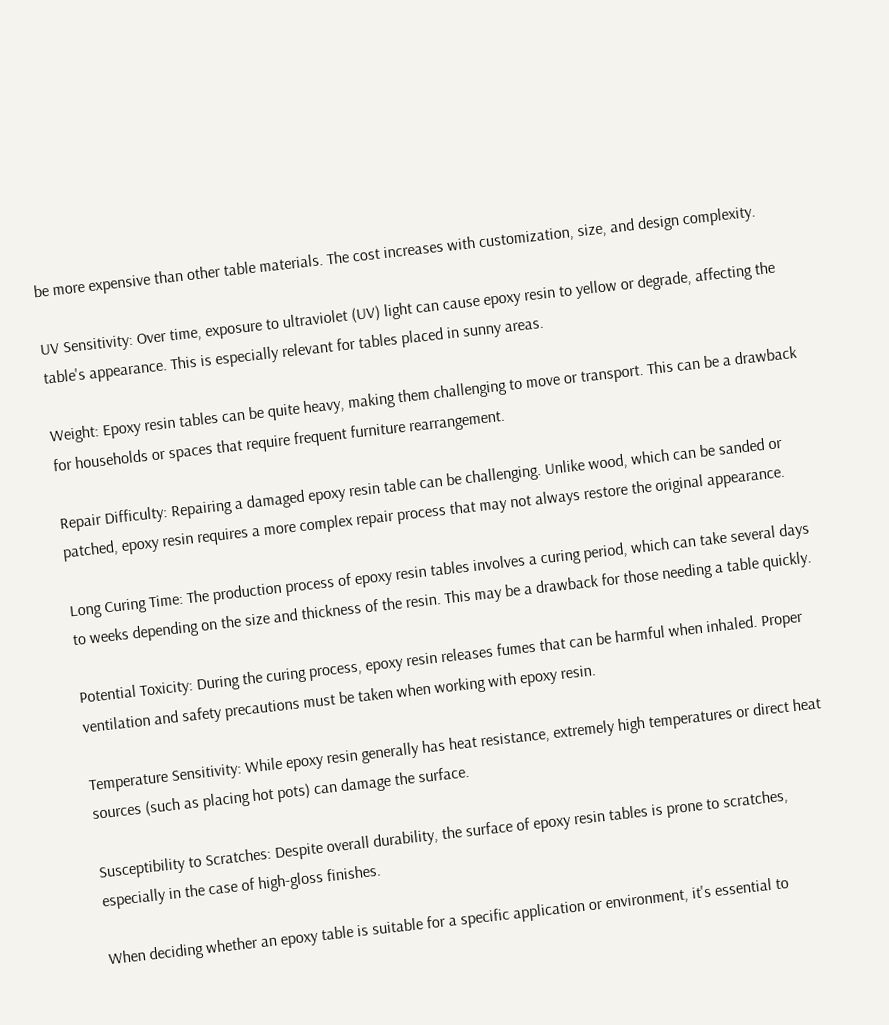be more expensive than other table materials. The cost increases with customization, size, and design complexity.

UV Sensitivity: Over time, exposure to ultraviolet (UV) light can cause epoxy resin to yellow or degrade, affecting the table's appearance. This is especially relevant for tables placed in sunny areas.

Weight: Epoxy resin tables can be quite heavy, making them challenging to move or transport. This can be a drawback for households or spaces that require frequent furniture rearrangement.

Repair Difficulty: Repairing a damaged epoxy resin table can be challenging. Unlike wood, which can be sanded or patched, epoxy resin requires a more complex repair process that may not always restore the original appearance.

Long Curing Time: The production process of epoxy resin tables involves a curing period, which can take several days to weeks depending on the size and thickness of the resin. This may be a drawback for those needing a table quickly.

Potential Toxicity: During the curing process, epoxy resin releases fumes that can be harmful when inhaled. Proper ventilation and safety precautions must be taken when working with epoxy resin.

Temperature Sensitivity: While epoxy resin generally has heat resistance, extremely high temperatures or direct heat sources (such as placing hot pots) can damage the surface.

Susceptibility to Scratches: Despite overall durability, the surface of epoxy resin tables is prone to scratches, especially in the case of high-gloss finishes.

When deciding whether an epoxy table is suitable for a specific application or environment, it's essential to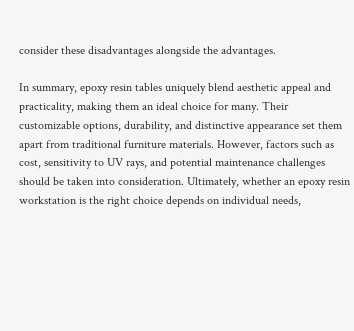consider these disadvantages alongside the advantages.

In summary, epoxy resin tables uniquely blend aesthetic appeal and practicality, making them an ideal choice for many. Their customizable options, durability, and distinctive appearance set them apart from traditional furniture materials. However, factors such as cost, sensitivity to UV rays, and potential maintenance challenges should be taken into consideration. Ultimately, whether an epoxy resin workstation is the right choice depends on individual needs,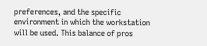preferences, and the specific environment in which the workstation will be used. This balance of pros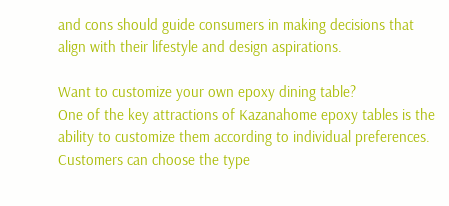and cons should guide consumers in making decisions that align with their lifestyle and design aspirations.

Want to customize your own epoxy dining table?
One of the key attractions of Kazanahome epoxy tables is the ability to customize them according to individual preferences. Customers can choose the type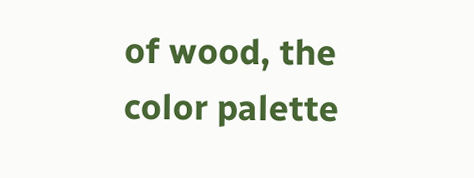of wood, the color palette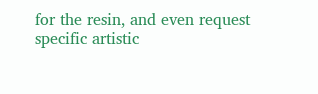for the resin, and even request specific artistic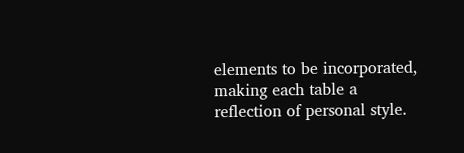elements to be incorporated, making each table a reflection of personal style.